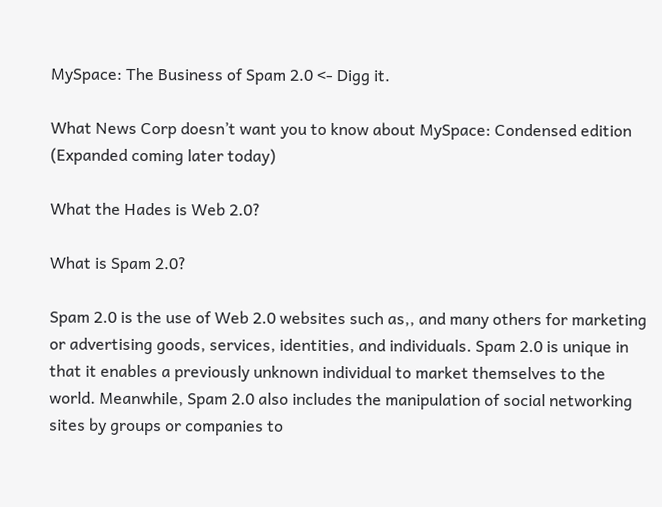MySpace: The Business of Spam 2.0 <- Digg it.

What News Corp doesn’t want you to know about MySpace: Condensed edition (Expanded coming later today)

What the Hades is Web 2.0?

What is Spam 2.0?

Spam 2.0 is the use of Web 2.0 websites such as,, and many others for marketing or advertising goods, services, identities, and individuals. Spam 2.0 is unique in that it enables a previously unknown individual to market themselves to the world. Meanwhile, Spam 2.0 also includes the manipulation of social networking sites by groups or companies to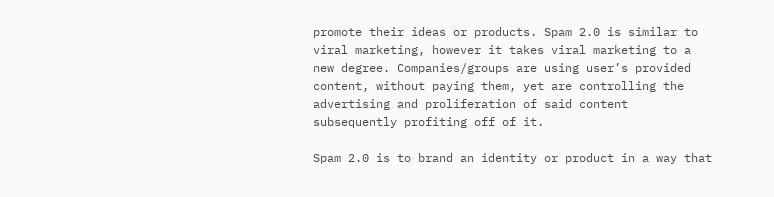promote their ideas or products. Spam 2.0 is similar to viral marketing, however it takes viral marketing to a new degree. Companies/groups are using user’s provided content, without paying them, yet are controlling the advertising and proliferation of said content subsequently profiting off of it.

Spam 2.0 is to brand an identity or product in a way that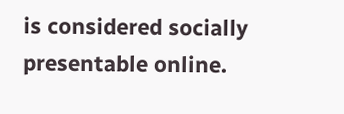is considered socially presentable online.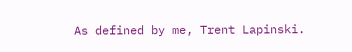As defined by me, Trent Lapinski.